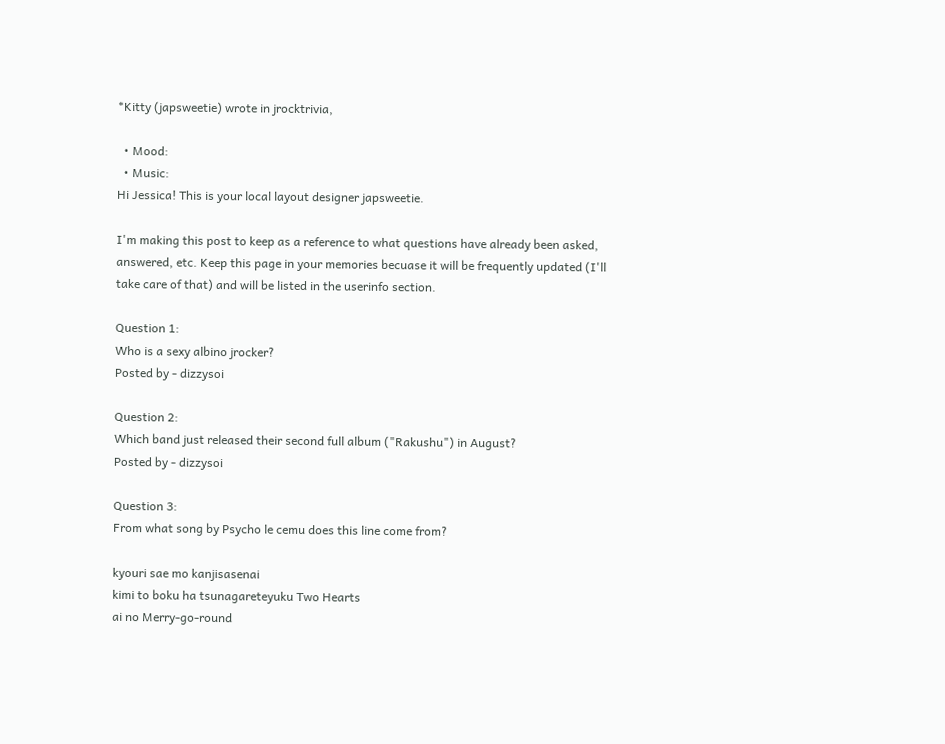*Kitty (japsweetie) wrote in jrocktrivia,

  • Mood:
  • Music:
Hi Jessica! This is your local layout designer japsweetie.

I'm making this post to keep as a reference to what questions have already been asked, answered, etc. Keep this page in your memories becuase it will be frequently updated (I'll take care of that) and will be listed in the userinfo section.

Question 1:
Who is a sexy albino jrocker?
Posted by - dizzysoi

Question 2:
Which band just released their second full album ("Rakushu") in August?
Posted by - dizzysoi

Question 3:
From what song by Psycho le cemu does this line come from?

kyouri sae mo kanjisasenai
kimi to boku ha tsunagareteyuku Two Hearts
ai no Merry-go-round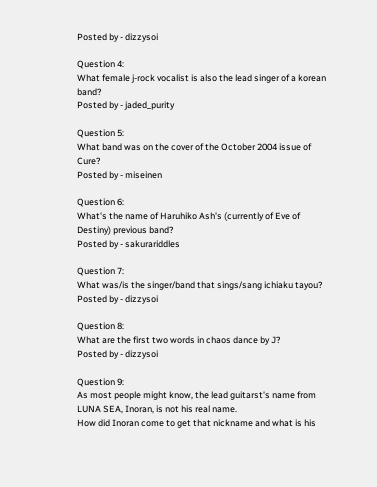Posted by - dizzysoi

Question 4:
What female j-rock vocalist is also the lead singer of a korean band?
Posted by - jaded_purity

Question 5:
What band was on the cover of the October 2004 issue of Cure?
Posted by - miseinen

Question 6:
What's the name of Haruhiko Ash's (currently of Eve of Destiny) previous band?
Posted by - sakurariddles

Question 7:
What was/is the singer/band that sings/sang ichiaku tayou?
Posted by - dizzysoi

Question 8:
What are the first two words in chaos dance by J?
Posted by - dizzysoi

Question 9:
As most people might know, the lead guitarst's name from LUNA SEA, Inoran, is not his real name.
How did Inoran come to get that nickname and what is his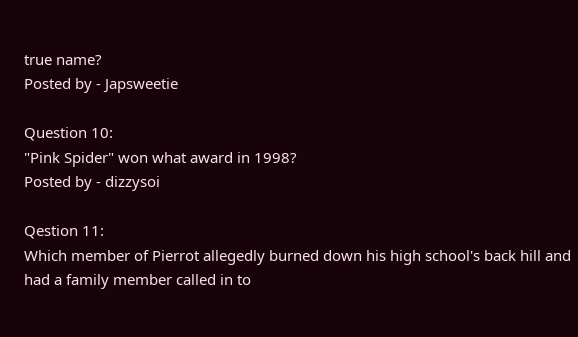true name?
Posted by - Japsweetie

Question 10:
"Pink Spider" won what award in 1998?
Posted by - dizzysoi

Qestion 11:
Which member of Pierrot allegedly burned down his high school's back hill and had a family member called in to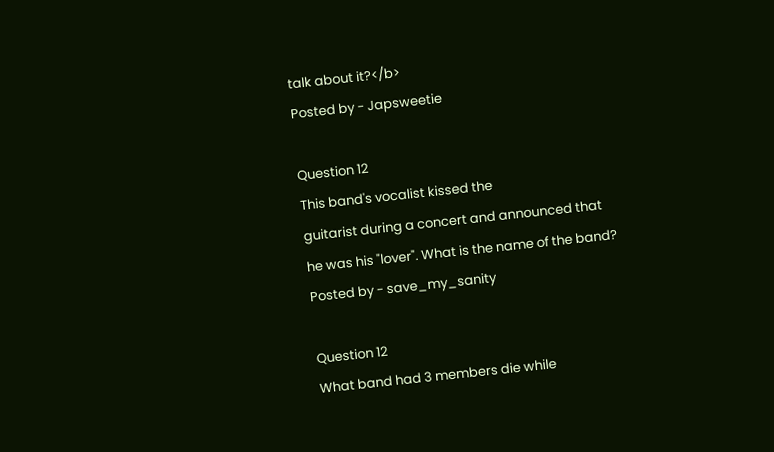talk about it?</b>
Posted by - Japsweetie

Question 12
This band's vocalist kissed the
guitarist during a concert and announced that
he was his "lover". What is the name of the band?
Posted by - save_my_sanity

Question 12
What band had 3 members die while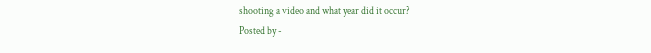shooting a video and what year did it occur?
Posted by -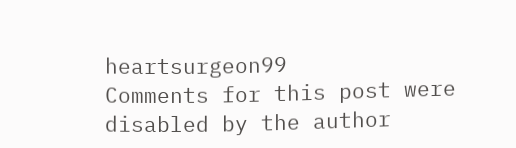heartsurgeon99
Comments for this post were disabled by the author